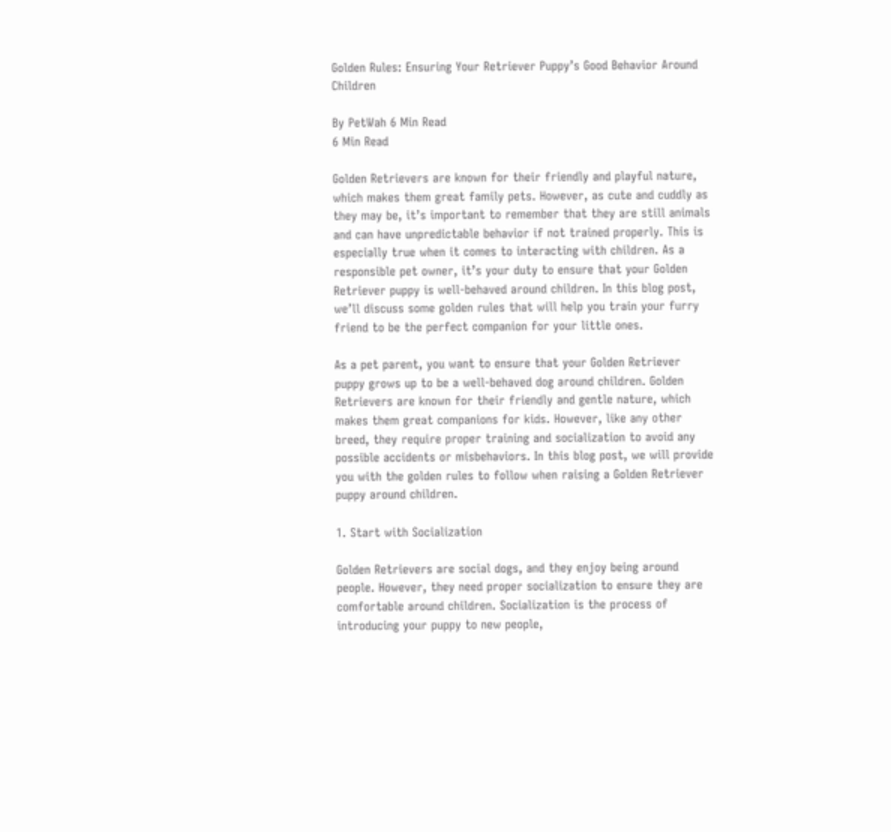Golden Rules: Ensuring Your Retriever Puppy’s Good Behavior Around Children

By PetWah 6 Min Read
6 Min Read

Golden Retrievers are known for their friendly and playful nature, which makes them great family pets. However, as cute and cuddly as they may be, it’s important to remember that they are still animals and can have unpredictable behavior if not trained properly. This is especially true when it comes to interacting with children. As a responsible pet owner, it’s your duty to ensure that your Golden Retriever puppy is well-behaved around children. In this blog post, we’ll discuss some golden rules that will help you train your furry friend to be the perfect companion for your little ones.

As a pet parent, you want to ensure that your Golden Retriever puppy grows up to be a well-behaved dog around children. Golden Retrievers are known for their friendly and gentle nature, which makes them great companions for kids. However, like any other breed, they require proper training and socialization to avoid any possible accidents or misbehaviors. In this blog post, we will provide you with the golden rules to follow when raising a Golden Retriever puppy around children.

1. Start with Socialization

Golden Retrievers are social dogs, and they enjoy being around people. However, they need proper socialization to ensure they are comfortable around children. Socialization is the process of introducing your puppy to new people,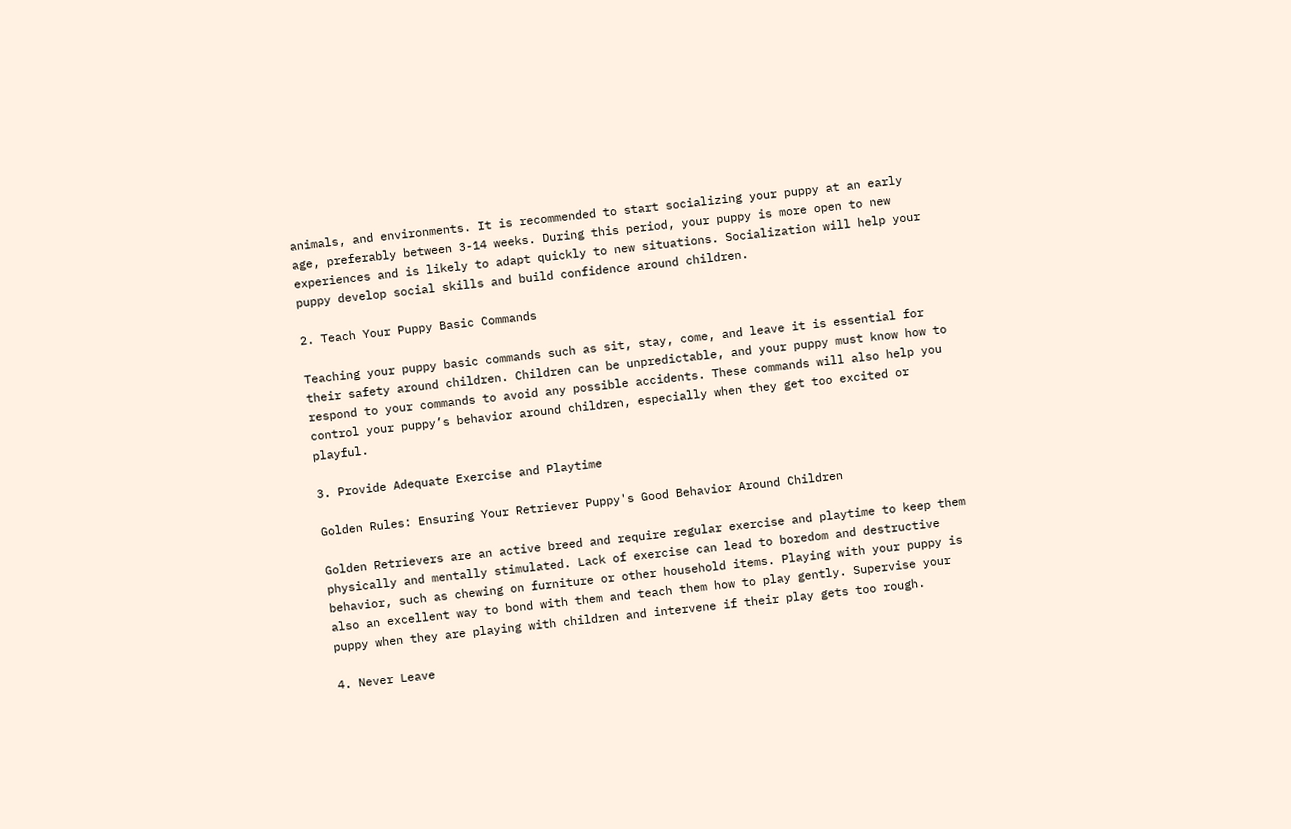animals, and environments. It is recommended to start socializing your puppy at an early age, preferably between 3-14 weeks. During this period, your puppy is more open to new experiences and is likely to adapt quickly to new situations. Socialization will help your puppy develop social skills and build confidence around children.

2. Teach Your Puppy Basic Commands

Teaching your puppy basic commands such as sit, stay, come, and leave it is essential for their safety around children. Children can be unpredictable, and your puppy must know how to respond to your commands to avoid any possible accidents. These commands will also help you control your puppy’s behavior around children, especially when they get too excited or playful.

3. Provide Adequate Exercise and Playtime

Golden Rules: Ensuring Your Retriever Puppy's Good Behavior Around Children

Golden Retrievers are an active breed and require regular exercise and playtime to keep them physically and mentally stimulated. Lack of exercise can lead to boredom and destructive behavior, such as chewing on furniture or other household items. Playing with your puppy is also an excellent way to bond with them and teach them how to play gently. Supervise your puppy when they are playing with children and intervene if their play gets too rough.

4. Never Leave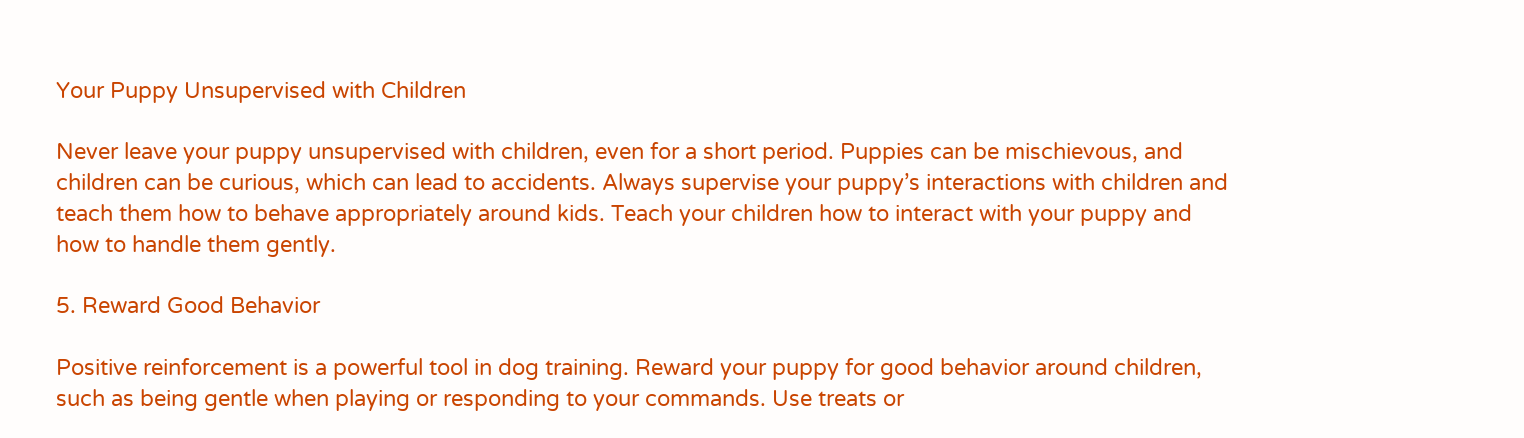Your Puppy Unsupervised with Children

Never leave your puppy unsupervised with children, even for a short period. Puppies can be mischievous, and children can be curious, which can lead to accidents. Always supervise your puppy’s interactions with children and teach them how to behave appropriately around kids. Teach your children how to interact with your puppy and how to handle them gently.

5. Reward Good Behavior

Positive reinforcement is a powerful tool in dog training. Reward your puppy for good behavior around children, such as being gentle when playing or responding to your commands. Use treats or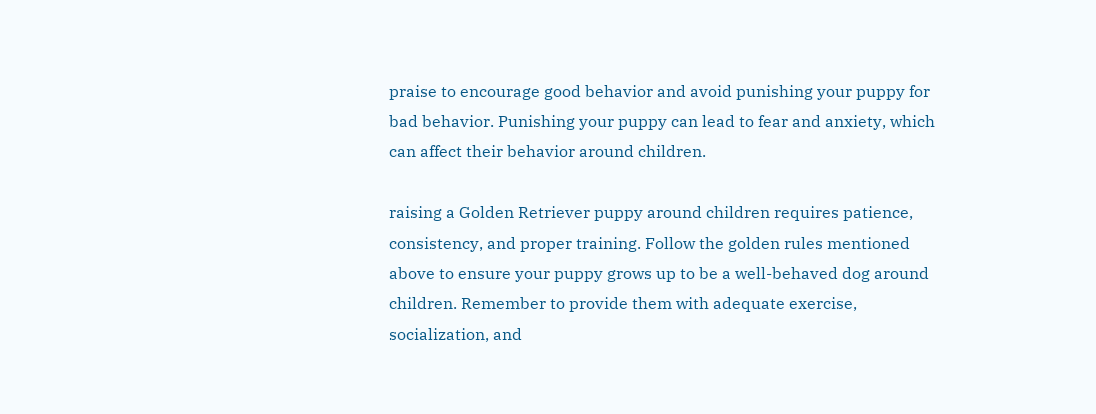praise to encourage good behavior and avoid punishing your puppy for bad behavior. Punishing your puppy can lead to fear and anxiety, which can affect their behavior around children.

raising a Golden Retriever puppy around children requires patience, consistency, and proper training. Follow the golden rules mentioned above to ensure your puppy grows up to be a well-behaved dog around children. Remember to provide them with adequate exercise, socialization, and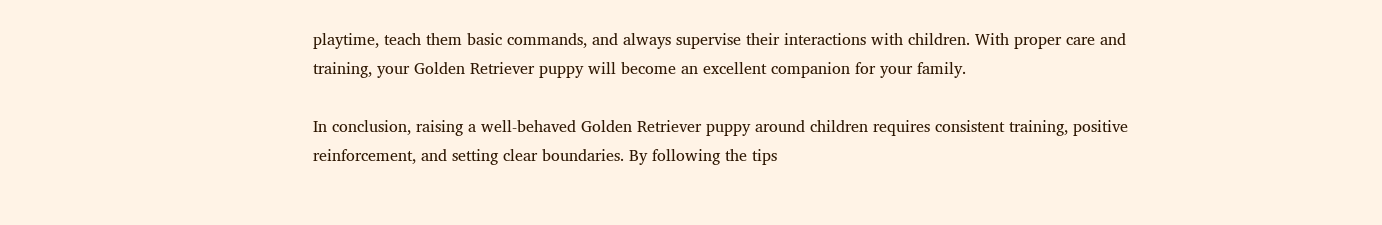playtime, teach them basic commands, and always supervise their interactions with children. With proper care and training, your Golden Retriever puppy will become an excellent companion for your family.

In conclusion, raising a well-behaved Golden Retriever puppy around children requires consistent training, positive reinforcement, and setting clear boundaries. By following the tips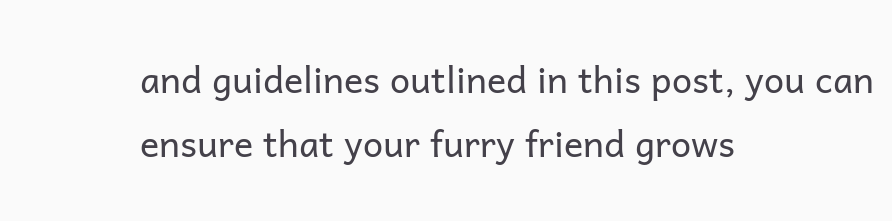and guidelines outlined in this post, you can ensure that your furry friend grows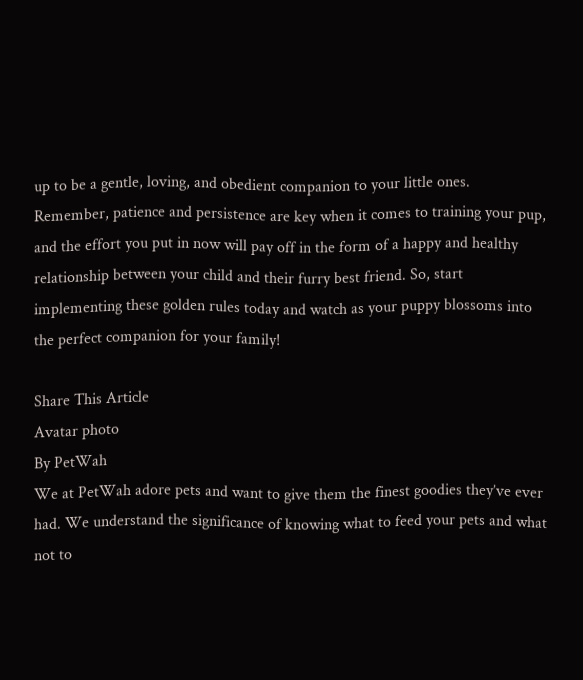up to be a gentle, loving, and obedient companion to your little ones. Remember, patience and persistence are key when it comes to training your pup, and the effort you put in now will pay off in the form of a happy and healthy relationship between your child and their furry best friend. So, start implementing these golden rules today and watch as your puppy blossoms into the perfect companion for your family!

Share This Article
Avatar photo
By PetWah
We at PetWah adore pets and want to give them the finest goodies they’ve ever had. We understand the significance of knowing what to feed your pets and what not to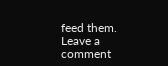feed them.
Leave a comment